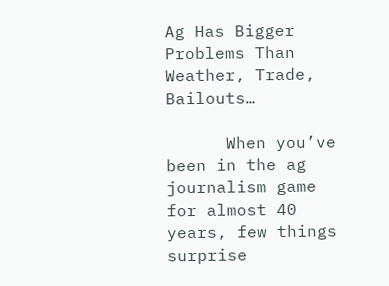Ag Has Bigger Problems Than Weather, Trade, Bailouts…

      When you’ve been in the ag journalism game for almost 40 years, few things surprise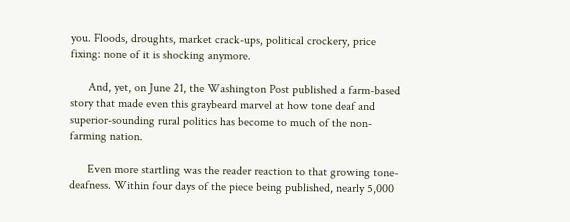you. Floods, droughts, market crack-ups, political crockery, price fixing: none of it is shocking anymore.

      And, yet, on June 21, the Washington Post published a farm-based story that made even this graybeard marvel at how tone deaf and superior-sounding rural politics has become to much of the non-farming nation.

      Even more startling was the reader reaction to that growing tone-deafness. Within four days of the piece being published, nearly 5,000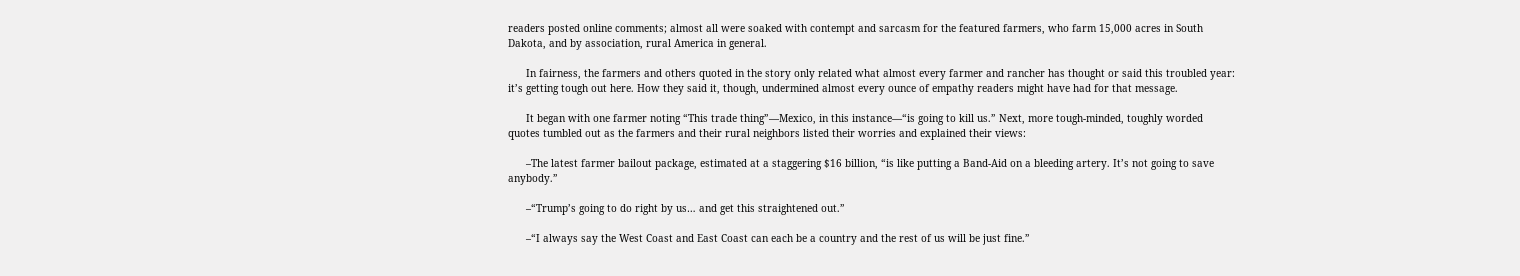readers posted online comments; almost all were soaked with contempt and sarcasm for the featured farmers, who farm 15,000 acres in South Dakota, and by association, rural America in general.

      In fairness, the farmers and others quoted in the story only related what almost every farmer and rancher has thought or said this troubled year: it’s getting tough out here. How they said it, though, undermined almost every ounce of empathy readers might have had for that message.

      It began with one farmer noting “This trade thing”—Mexico, in this instance—“is going to kill us.” Next, more tough-minded, toughly worded quotes tumbled out as the farmers and their rural neighbors listed their worries and explained their views:

      –The latest farmer bailout package, estimated at a staggering $16 billion, “is like putting a Band-Aid on a bleeding artery. It’s not going to save anybody.”

      –“Trump’s going to do right by us… and get this straightened out.”

      –“I always say the West Coast and East Coast can each be a country and the rest of us will be just fine.”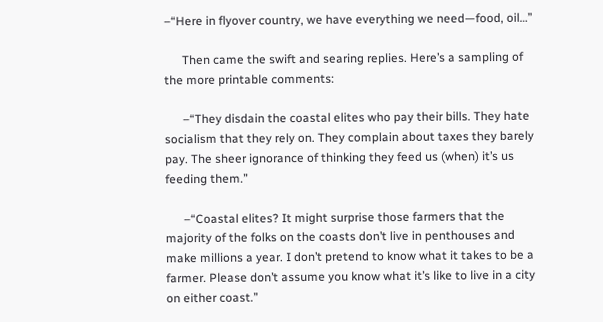–“Here in flyover country, we have everything we need—food, oil…”

      Then came the swift and searing replies. Here’s a sampling of the more printable comments:

      –“They disdain the coastal elites who pay their bills. They hate socialism that they rely on. They complain about taxes they barely pay. The sheer ignorance of thinking they feed us (when) it’s us feeding them.”

      –“Coastal elites? It might surprise those farmers that the majority of the folks on the coasts don’t live in penthouses and make millions a year. I don’t pretend to know what it takes to be a farmer. Please don’t assume you know what it’s like to live in a city on either coast.”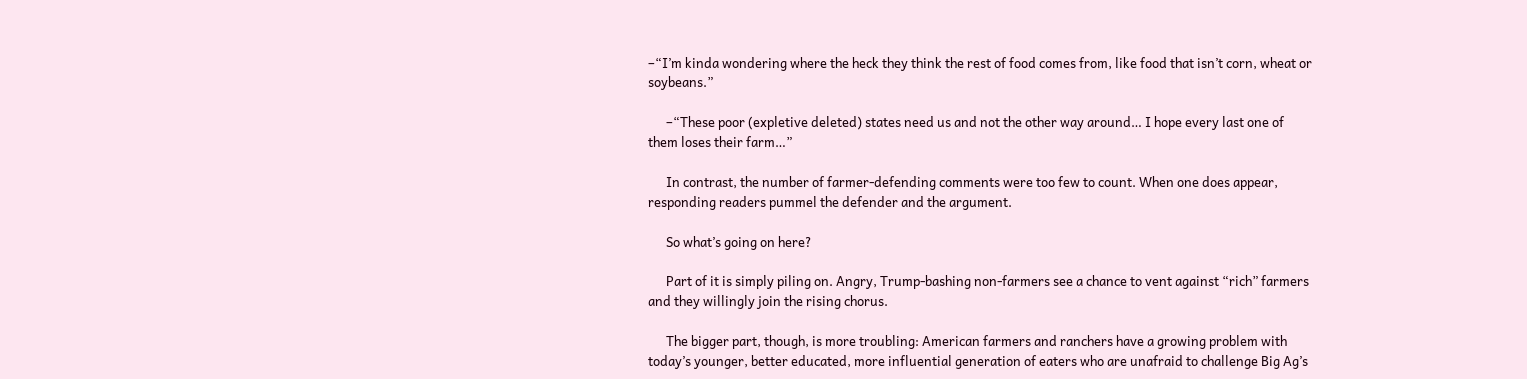–“I’m kinda wondering where the heck they think the rest of food comes from, like food that isn’t corn, wheat or soybeans.”

      –“These poor (expletive deleted) states need us and not the other way around… I hope every last one of them loses their farm…”

      In contrast, the number of farmer-defending comments were too few to count. When one does appear, responding readers pummel the defender and the argument.

      So what’s going on here?

      Part of it is simply piling on. Angry, Trump-bashing non-farmers see a chance to vent against “rich” farmers and they willingly join the rising chorus.

      The bigger part, though, is more troubling: American farmers and ranchers have a growing problem with today’s younger, better educated, more influential generation of eaters who are unafraid to challenge Big Ag’s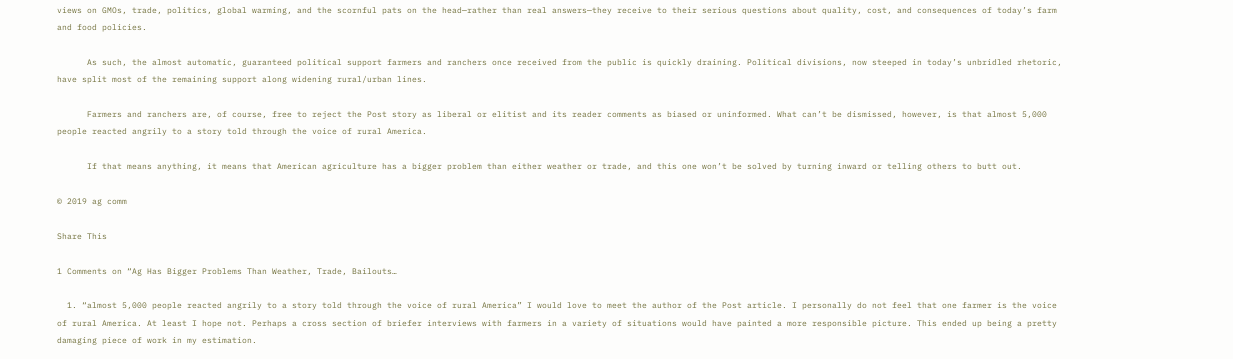views on GMOs, trade, politics, global warming, and the scornful pats on the head—rather than real answers—they receive to their serious questions about quality, cost, and consequences of today’s farm and food policies.

      As such, the almost automatic, guaranteed political support farmers and ranchers once received from the public is quickly draining. Political divisions, now steeped in today’s unbridled rhetoric, have split most of the remaining support along widening rural/urban lines.

      Farmers and ranchers are, of course, free to reject the Post story as liberal or elitist and its reader comments as biased or uninformed. What can’t be dismissed, however, is that almost 5,000 people reacted angrily to a story told through the voice of rural America.

      If that means anything, it means that American agriculture has a bigger problem than either weather or trade, and this one won’t be solved by turning inward or telling others to butt out.

© 2019 ag comm

Share This

1 Comments on “Ag Has Bigger Problems Than Weather, Trade, Bailouts…

  1. “almost 5,000 people reacted angrily to a story told through the voice of rural America” I would love to meet the author of the Post article. I personally do not feel that one farmer is the voice of rural America. At least I hope not. Perhaps a cross section of briefer interviews with farmers in a variety of situations would have painted a more responsible picture. This ended up being a pretty damaging piece of work in my estimation.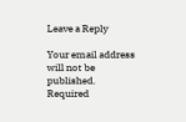Leave a Reply

Your email address will not be published. Required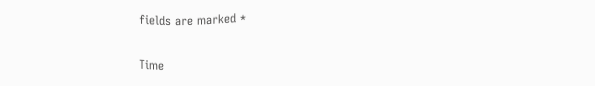fields are marked *

Time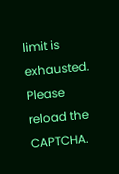limit is exhausted. Please reload the CAPTCHA.